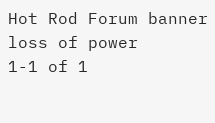Hot Rod Forum banner
loss of power
1-1 of 1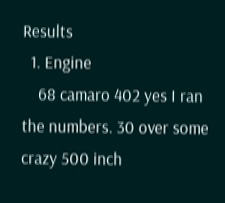Results
  1. Engine
    68 camaro 402 yes I ran the numbers. 30 over some crazy 500 inch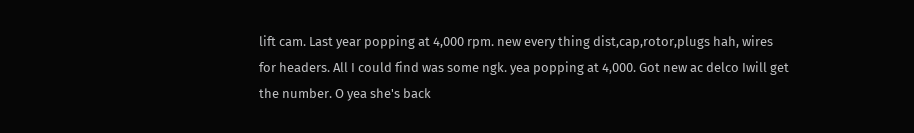lift cam. Last year popping at 4,000 rpm. new every thing dist,cap,rotor,plugs hah, wires for headers. All I could find was some ngk. yea popping at 4,000. Got new ac delco Iwill get the number. O yea she's back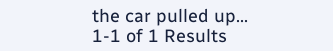the car pulled up...
1-1 of 1 Results